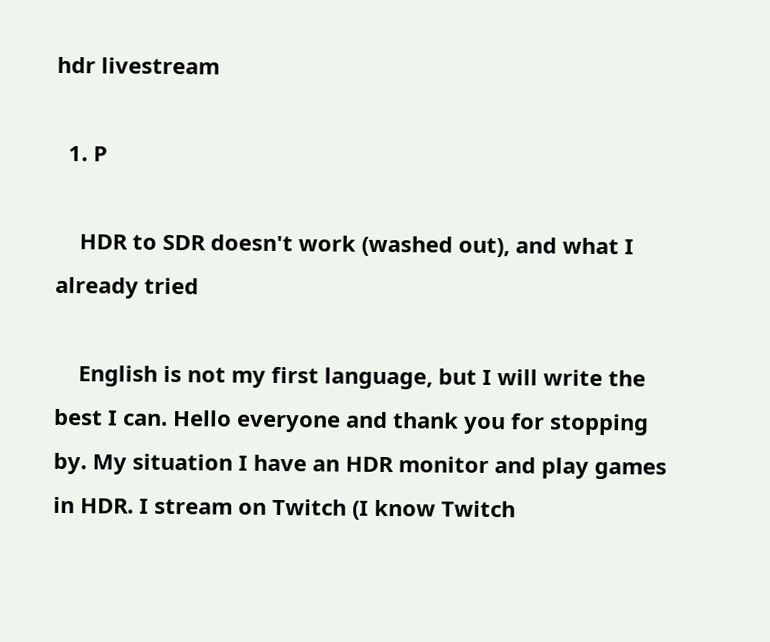hdr livestream

  1. P

    HDR to SDR doesn't work (washed out), and what I already tried

    English is not my first language, but I will write the best I can. Hello everyone and thank you for stopping by. My situation I have an HDR monitor and play games in HDR. I stream on Twitch (I know Twitch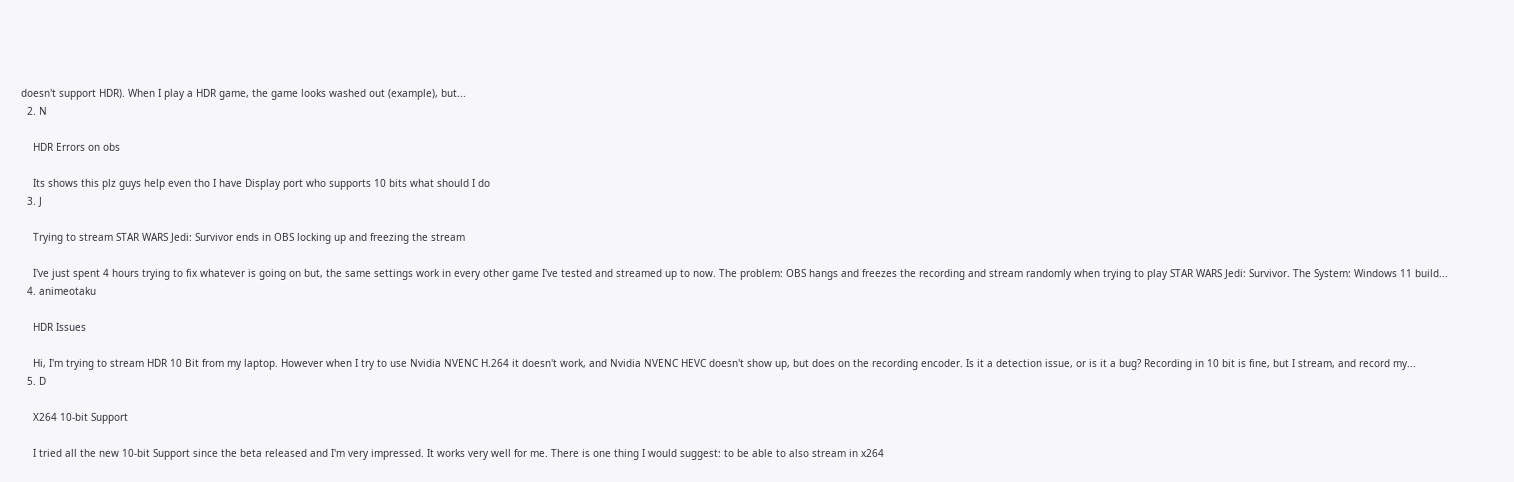doesn't support HDR). When I play a HDR game, the game looks washed out (example), but...
  2. N

    HDR Errors on obs

    Its shows this plz guys help even tho I have Display port who supports 10 bits what should I do
  3. J

    Trying to stream STAR WARS Jedi: Survivor ends in OBS locking up and freezing the stream

    I've just spent 4 hours trying to fix whatever is going on but, the same settings work in every other game I've tested and streamed up to now. The problem: OBS hangs and freezes the recording and stream randomly when trying to play STAR WARS Jedi: Survivor. The System: Windows 11 build...
  4. animeotaku

    HDR Issues

    Hi, I'm trying to stream HDR 10 Bit from my laptop. However when I try to use Nvidia NVENC H.264 it doesn't work, and Nvidia NVENC HEVC doesn't show up, but does on the recording encoder. Is it a detection issue, or is it a bug? Recording in 10 bit is fine, but I stream, and record my...
  5. D

    X264 10-bit Support

    I tried all the new 10-bit Support since the beta released and I'm very impressed. It works very well for me. There is one thing I would suggest: to be able to also stream in x264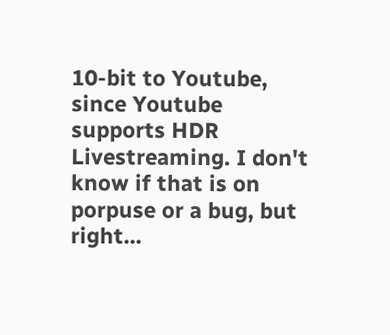10-bit to Youtube, since Youtube supports HDR Livestreaming. I don't know if that is on porpuse or a bug, but right...